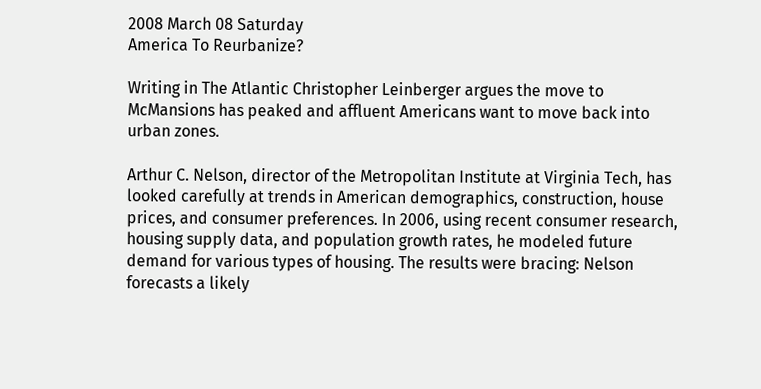2008 March 08 Saturday
America To Reurbanize?

Writing in The Atlantic Christopher Leinberger argues the move to McMansions has peaked and affluent Americans want to move back into urban zones.

Arthur C. Nelson, director of the Metropolitan Institute at Virginia Tech, has looked carefully at trends in American demographics, construction, house prices, and consumer preferences. In 2006, using recent consumer research, housing supply data, and population growth rates, he modeled future demand for various types of housing. The results were bracing: Nelson forecasts a likely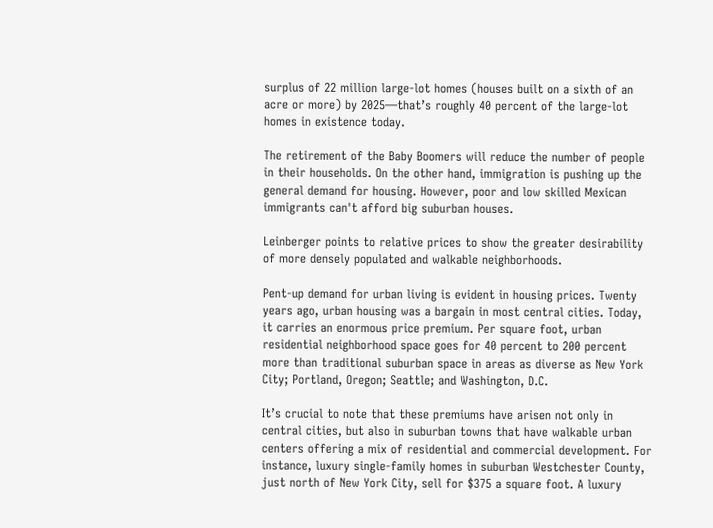surplus of 22 million large-lot homes (houses built on a sixth of an acre or more) by 2025—that’s roughly 40 percent of the large-lot homes in existence today.

The retirement of the Baby Boomers will reduce the number of people in their households. On the other hand, immigration is pushing up the general demand for housing. However, poor and low skilled Mexican immigrants can't afford big suburban houses.

Leinberger points to relative prices to show the greater desirability of more densely populated and walkable neighborhoods.

Pent-up demand for urban living is evident in housing prices. Twenty years ago, urban housing was a bargain in most central cities. Today, it carries an enormous price premium. Per square foot, urban residential neighborhood space goes for 40 percent to 200 percent more than traditional suburban space in areas as diverse as New York City; Portland, Oregon; Seattle; and Washington, D.C.

It’s crucial to note that these premiums have arisen not only in central cities, but also in suburban towns that have walkable urban centers offering a mix of residential and commercial development. For instance, luxury single-family homes in suburban Westchester County, just north of New York City, sell for $375 a square foot. A luxury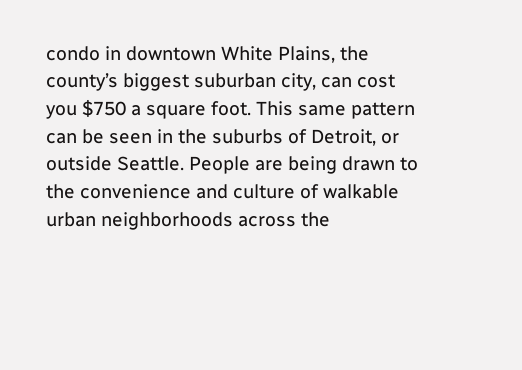condo in downtown White Plains, the county’s biggest suburban city, can cost you $750 a square foot. This same pattern can be seen in the suburbs of Detroit, or outside Seattle. People are being drawn to the convenience and culture of walkable urban neighborhoods across the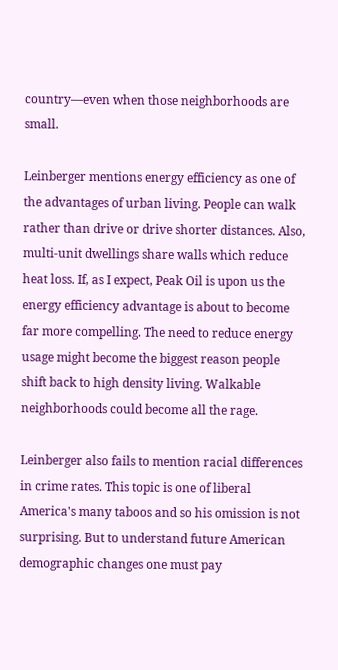country—even when those neighborhoods are small.

Leinberger mentions energy efficiency as one of the advantages of urban living. People can walk rather than drive or drive shorter distances. Also, multi-unit dwellings share walls which reduce heat loss. If, as I expect, Peak Oil is upon us the energy efficiency advantage is about to become far more compelling. The need to reduce energy usage might become the biggest reason people shift back to high density living. Walkable neighborhoods could become all the rage.

Leinberger also fails to mention racial differences in crime rates. This topic is one of liberal America's many taboos and so his omission is not surprising. But to understand future American demographic changes one must pay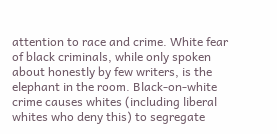attention to race and crime. White fear of black criminals, while only spoken about honestly by few writers, is the elephant in the room. Black-on-white crime causes whites (including liberal whites who deny this) to segregate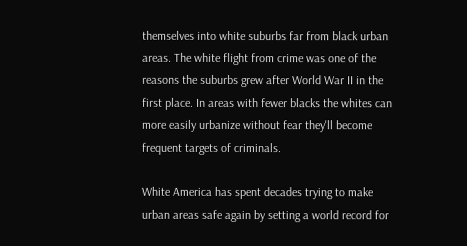themselves into white suburbs far from black urban areas. The white flight from crime was one of the reasons the suburbs grew after World War II in the first place. In areas with fewer blacks the whites can more easily urbanize without fear they'll become frequent targets of criminals.

White America has spent decades trying to make urban areas safe again by setting a world record for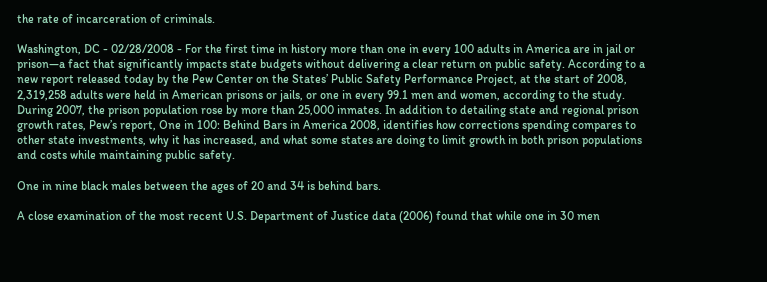the rate of incarceration of criminals.

Washington, DC - 02/28/2008 - For the first time in history more than one in every 100 adults in America are in jail or prison—a fact that significantly impacts state budgets without delivering a clear return on public safety. According to a new report released today by the Pew Center on the States’ Public Safety Performance Project, at the start of 2008, 2,319,258 adults were held in American prisons or jails, or one in every 99.1 men and women, according to the study. During 2007, the prison population rose by more than 25,000 inmates. In addition to detailing state and regional prison growth rates, Pew’s report, One in 100: Behind Bars in America 2008, identifies how corrections spending compares to other state investments, why it has increased, and what some states are doing to limit growth in both prison populations and costs while maintaining public safety.

One in nine black males between the ages of 20 and 34 is behind bars.

A close examination of the most recent U.S. Department of Justice data (2006) found that while one in 30 men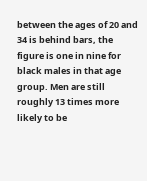between the ages of 20 and 34 is behind bars, the figure is one in nine for black males in that age group. Men are still roughly 13 times more likely to be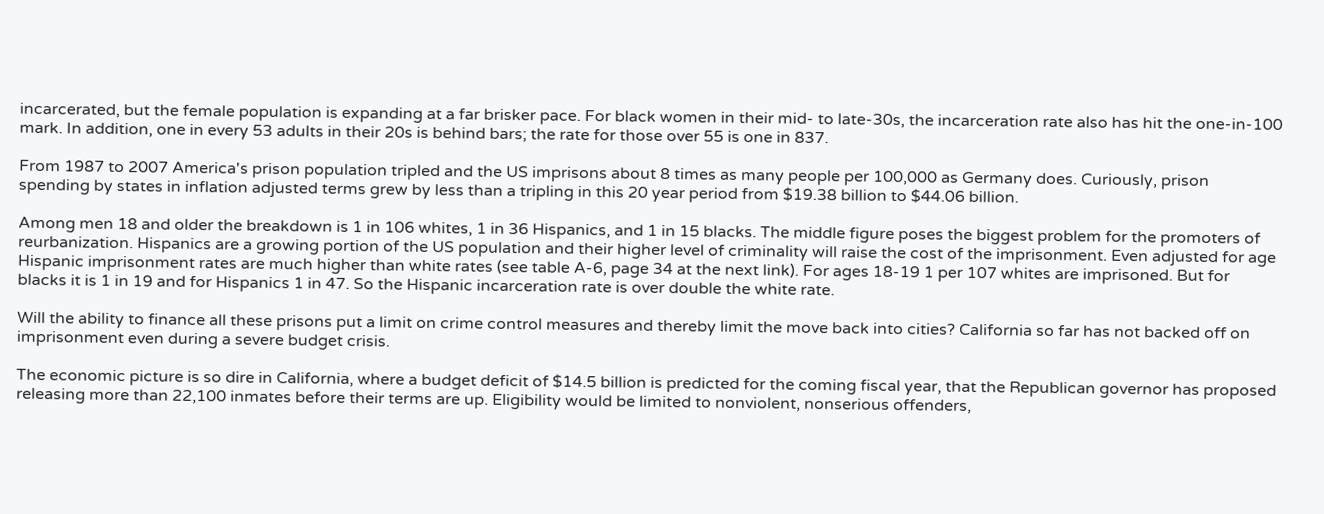incarcerated, but the female population is expanding at a far brisker pace. For black women in their mid- to late-30s, the incarceration rate also has hit the one-in-100 mark. In addition, one in every 53 adults in their 20s is behind bars; the rate for those over 55 is one in 837.

From 1987 to 2007 America's prison population tripled and the US imprisons about 8 times as many people per 100,000 as Germany does. Curiously, prison spending by states in inflation adjusted terms grew by less than a tripling in this 20 year period from $19.38 billion to $44.06 billion.

Among men 18 and older the breakdown is 1 in 106 whites, 1 in 36 Hispanics, and 1 in 15 blacks. The middle figure poses the biggest problem for the promoters of reurbanization. Hispanics are a growing portion of the US population and their higher level of criminality will raise the cost of the imprisonment. Even adjusted for age Hispanic imprisonment rates are much higher than white rates (see table A-6, page 34 at the next link). For ages 18-19 1 per 107 whites are imprisoned. But for blacks it is 1 in 19 and for Hispanics 1 in 47. So the Hispanic incarceration rate is over double the white rate.

Will the ability to finance all these prisons put a limit on crime control measures and thereby limit the move back into cities? California so far has not backed off on imprisonment even during a severe budget crisis.

The economic picture is so dire in California, where a budget deficit of $14.5 billion is predicted for the coming fiscal year, that the Republican governor has proposed releasing more than 22,100 inmates before their terms are up. Eligibility would be limited to nonviolent, nonserious offenders,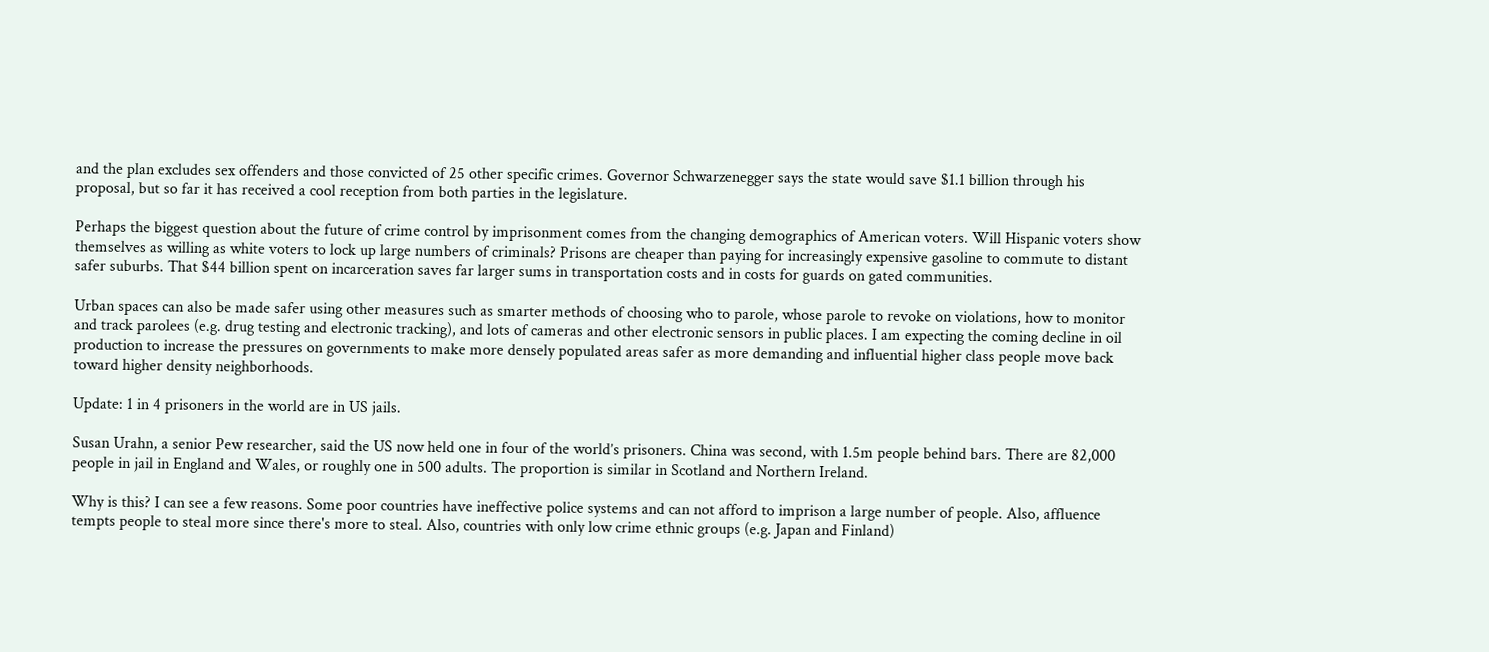and the plan excludes sex offenders and those convicted of 25 other specific crimes. Governor Schwarzenegger says the state would save $1.1 billion through his proposal, but so far it has received a cool reception from both parties in the legislature.

Perhaps the biggest question about the future of crime control by imprisonment comes from the changing demographics of American voters. Will Hispanic voters show themselves as willing as white voters to lock up large numbers of criminals? Prisons are cheaper than paying for increasingly expensive gasoline to commute to distant safer suburbs. That $44 billion spent on incarceration saves far larger sums in transportation costs and in costs for guards on gated communities.

Urban spaces can also be made safer using other measures such as smarter methods of choosing who to parole, whose parole to revoke on violations, how to monitor and track parolees (e.g. drug testing and electronic tracking), and lots of cameras and other electronic sensors in public places. I am expecting the coming decline in oil production to increase the pressures on governments to make more densely populated areas safer as more demanding and influential higher class people move back toward higher density neighborhoods.

Update: 1 in 4 prisoners in the world are in US jails.

Susan Urahn, a senior Pew researcher, said the US now held one in four of the world’s prisoners. China was second, with 1.5m people behind bars. There are 82,000 people in jail in England and Wales, or roughly one in 500 adults. The proportion is similar in Scotland and Northern Ireland.

Why is this? I can see a few reasons. Some poor countries have ineffective police systems and can not afford to imprison a large number of people. Also, affluence tempts people to steal more since there's more to steal. Also, countries with only low crime ethnic groups (e.g. Japan and Finland)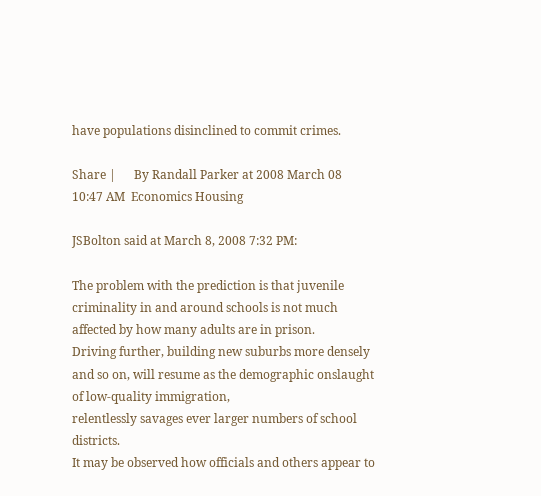have populations disinclined to commit crimes.

Share |      By Randall Parker at 2008 March 08 10:47 AM  Economics Housing

JSBolton said at March 8, 2008 7:32 PM:

The problem with the prediction is that juvenile criminality in and around schools is not much affected by how many adults are in prison.
Driving further, building new suburbs more densely and so on, will resume as the demographic onslaught of low-quality immigration,
relentlessly savages ever larger numbers of school districts.
It may be observed how officials and others appear to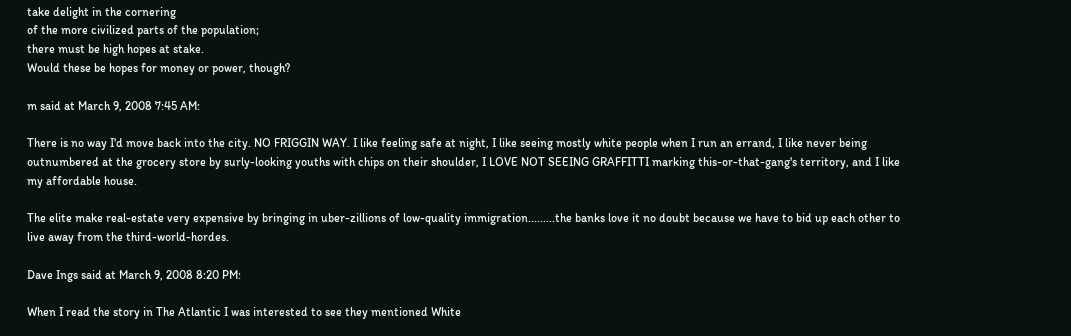take delight in the cornering
of the more civilized parts of the population;
there must be high hopes at stake.
Would these be hopes for money or power, though?

m said at March 9, 2008 7:45 AM:

There is no way I'd move back into the city. NO FRIGGIN WAY. I like feeling safe at night, I like seeing mostly white people when I run an errand, I like never being outnumbered at the grocery store by surly-looking youths with chips on their shoulder, I LOVE NOT SEEING GRAFFITTI marking this-or-that-gang's territory, and I like my affordable house.

The elite make real-estate very expensive by bringing in uber-zillions of low-quality immigration.........the banks love it no doubt because we have to bid up each other to live away from the third-world-hordes.

Dave Ings said at March 9, 2008 8:20 PM:

When I read the story in The Atlantic I was interested to see they mentioned White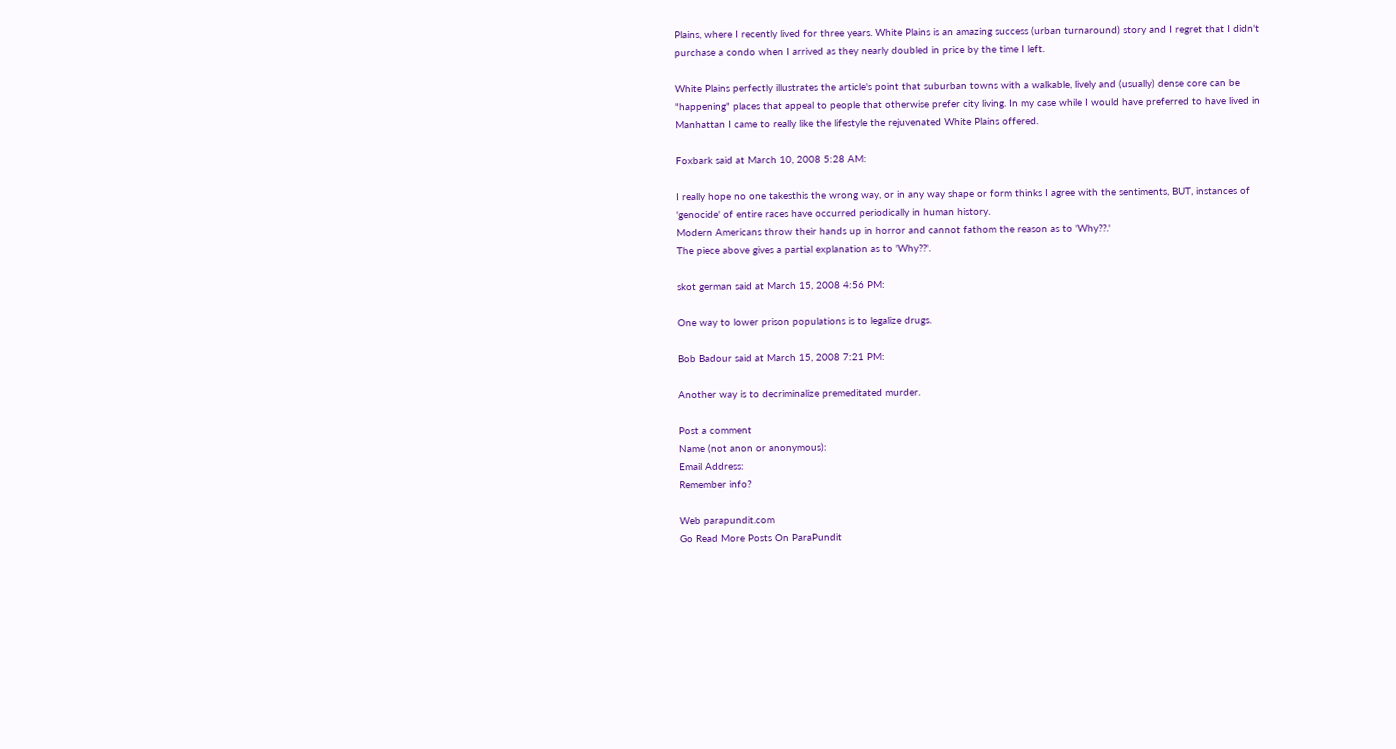Plains, where I recently lived for three years. White Plains is an amazing success (urban turnaround) story and I regret that I didn't purchase a condo when I arrived as they nearly doubled in price by the time I left.

White Plains perfectly illustrates the article's point that suburban towns with a walkable, lively and (usually) dense core can be "happening" places that appeal to people that otherwise prefer city living. In my case while I would have preferred to have lived in Manhattan I came to really like the lifestyle the rejuvenated White Plains offered.

Foxbark said at March 10, 2008 5:28 AM:

I really hope no one takesthis the wrong way, or in any way shape or form thinks I agree with the sentiments, BUT, instances of 'genocide' of entire races have occurred periodically in human history.
Modern Americans throw their hands up in horror and cannot fathom the reason as to 'Why??.'
The piece above gives a partial explanation as to 'Why??'.

skot german said at March 15, 2008 4:56 PM:

One way to lower prison populations is to legalize drugs.

Bob Badour said at March 15, 2008 7:21 PM:

Another way is to decriminalize premeditated murder.

Post a comment
Name (not anon or anonymous):
Email Address:
Remember info?

Web parapundit.com
Go Read More Posts On ParaPundit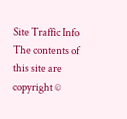Site Traffic Info
The contents of this site are copyright ©